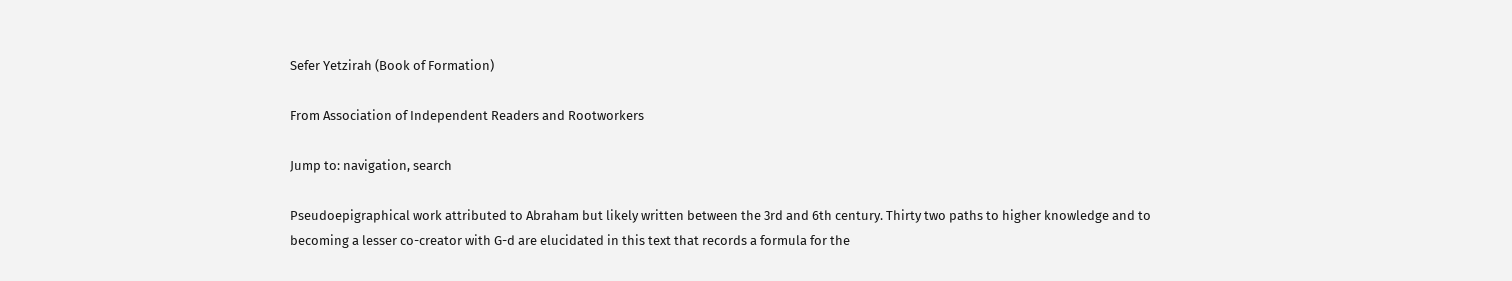Sefer Yetzirah (Book of Formation)

From Association of Independent Readers and Rootworkers

Jump to: navigation, search

Pseudoepigraphical work attributed to Abraham but likely written between the 3rd and 6th century. Thirty two paths to higher knowledge and to becoming a lesser co-creator with G-d are elucidated in this text that records a formula for the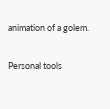animation of a golem.

Personal tools